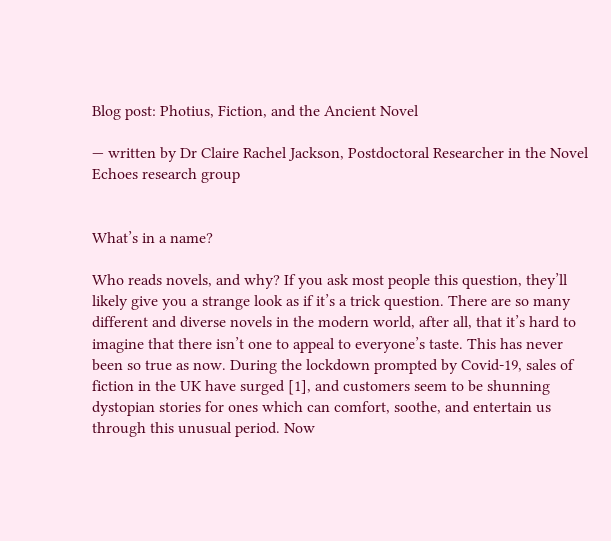Blog post: Photius, Fiction, and the Ancient Novel

— written by Dr Claire Rachel Jackson, Postdoctoral Researcher in the Novel Echoes research group


What’s in a name?

Who reads novels, and why? If you ask most people this question, they’ll likely give you a strange look as if it’s a trick question. There are so many different and diverse novels in the modern world, after all, that it’s hard to imagine that there isn’t one to appeal to everyone’s taste. This has never been so true as now. During the lockdown prompted by Covid-19, sales of fiction in the UK have surged [1], and customers seem to be shunning dystopian stories for ones which can comfort, soothe, and entertain us through this unusual period. Now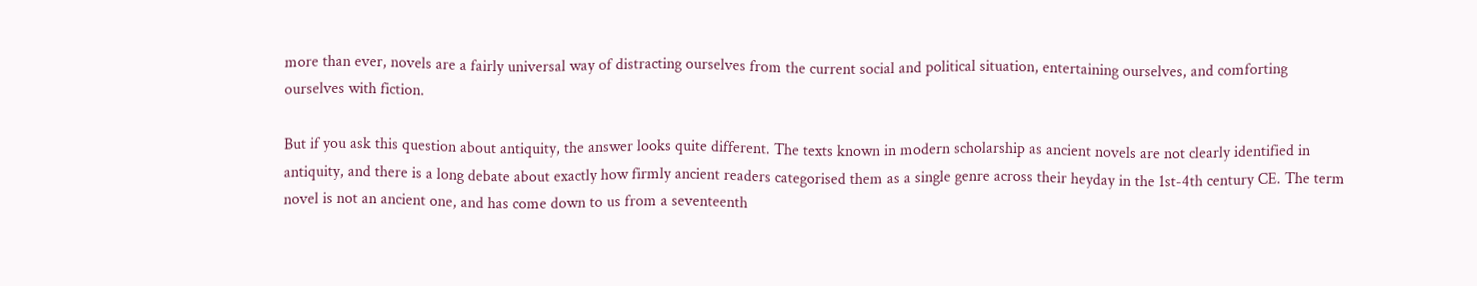more than ever, novels are a fairly universal way of distracting ourselves from the current social and political situation, entertaining ourselves, and comforting ourselves with fiction.

But if you ask this question about antiquity, the answer looks quite different. The texts known in modern scholarship as ancient novels are not clearly identified in antiquity, and there is a long debate about exactly how firmly ancient readers categorised them as a single genre across their heyday in the 1st-4th century CE. The term novel is not an ancient one, and has come down to us from a seventeenth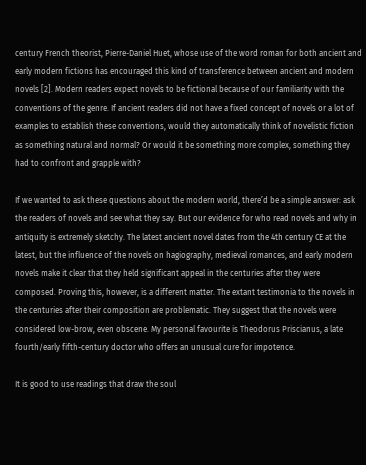century French theorist, Pierre-Daniel Huet, whose use of the word roman for both ancient and early modern fictions has encouraged this kind of transference between ancient and modern novels [2]. Modern readers expect novels to be fictional because of our familiarity with the conventions of the genre. If ancient readers did not have a fixed concept of novels or a lot of examples to establish these conventions, would they automatically think of novelistic fiction as something natural and normal? Or would it be something more complex, something they had to confront and grapple with?

If we wanted to ask these questions about the modern world, there’d be a simple answer: ask the readers of novels and see what they say. But our evidence for who read novels and why in antiquity is extremely sketchy. The latest ancient novel dates from the 4th century CE at the latest, but the influence of the novels on hagiography, medieval romances, and early modern novels make it clear that they held significant appeal in the centuries after they were composed. Proving this, however, is a different matter. The extant testimonia to the novels in the centuries after their composition are problematic. They suggest that the novels were considered low-brow, even obscene. My personal favourite is Theodorus Priscianus, a late fourth/early fifth-century doctor who offers an unusual cure for impotence.

It is good to use readings that draw the soul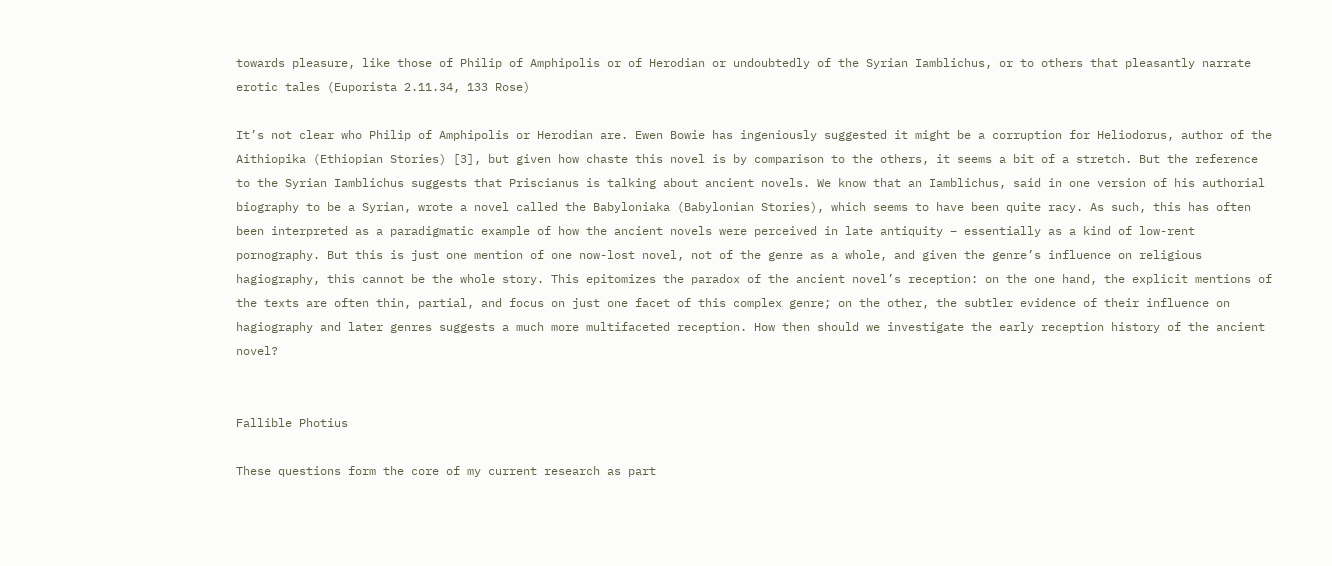towards pleasure, like those of Philip of Amphipolis or of Herodian or undoubtedly of the Syrian Iamblichus, or to others that pleasantly narrate erotic tales (Euporista 2.11.34, 133 Rose)

It’s not clear who Philip of Amphipolis or Herodian are. Ewen Bowie has ingeniously suggested it might be a corruption for Heliodorus, author of the Aithiopika (Ethiopian Stories) [3], but given how chaste this novel is by comparison to the others, it seems a bit of a stretch. But the reference to the Syrian Iamblichus suggests that Priscianus is talking about ancient novels. We know that an Iamblichus, said in one version of his authorial biography to be a Syrian, wrote a novel called the Babyloniaka (Babylonian Stories), which seems to have been quite racy. As such, this has often been interpreted as a paradigmatic example of how the ancient novels were perceived in late antiquity – essentially as a kind of low-rent pornography. But this is just one mention of one now-lost novel, not of the genre as a whole, and given the genre’s influence on religious hagiography, this cannot be the whole story. This epitomizes the paradox of the ancient novel’s reception: on the one hand, the explicit mentions of the texts are often thin, partial, and focus on just one facet of this complex genre; on the other, the subtler evidence of their influence on hagiography and later genres suggests a much more multifaceted reception. How then should we investigate the early reception history of the ancient novel?


Fallible Photius

These questions form the core of my current research as part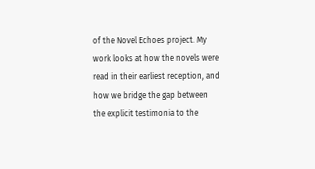of the Novel Echoes project. My work looks at how the novels were read in their earliest reception, and how we bridge the gap between the explicit testimonia to the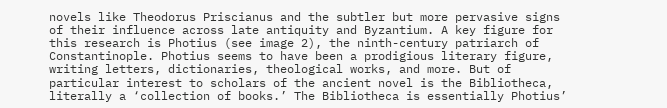novels like Theodorus Priscianus and the subtler but more pervasive signs of their influence across late antiquity and Byzantium. A key figure for this research is Photius (see image 2), the ninth-century patriarch of Constantinople. Photius seems to have been a prodigious literary figure, writing letters, dictionaries, theological works, and more. But of particular interest to scholars of the ancient novel is the Bibliotheca, literally a ‘collection of books.’ The Bibliotheca is essentially Photius’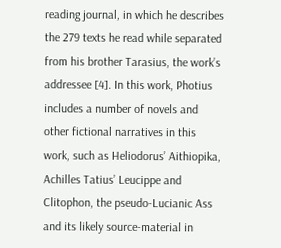reading journal, in which he describes the 279 texts he read while separated from his brother Tarasius, the work’s addressee [4]. In this work, Photius includes a number of novels and other fictional narratives in this work, such as Heliodorus’ Aithiopika, Achilles Tatius’ Leucippe and Clitophon, the pseudo-Lucianic Ass and its likely source-material in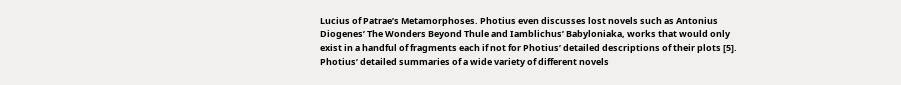Lucius of Patrae’s Metamorphoses. Photius even discusses lost novels such as Antonius Diogenes’ The Wonders Beyond Thule and Iamblichus’ Babyloniaka, works that would only exist in a handful of fragments each if not for Photius’ detailed descriptions of their plots [5]. Photius’ detailed summaries of a wide variety of different novels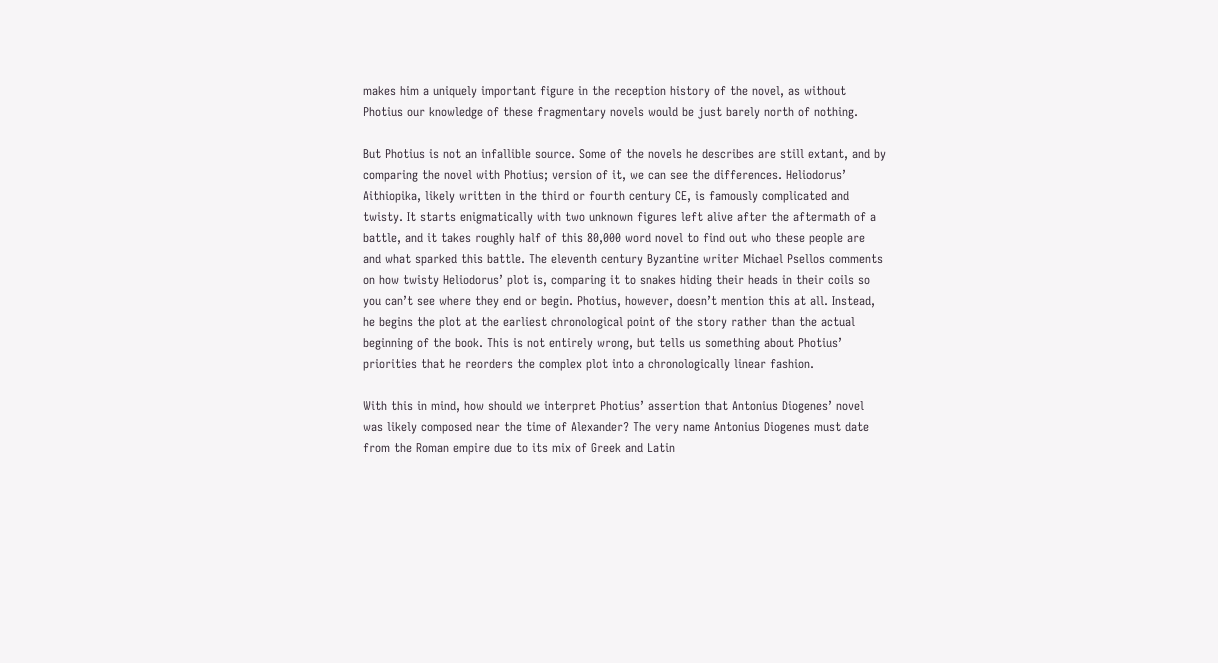makes him a uniquely important figure in the reception history of the novel, as without Photius our knowledge of these fragmentary novels would be just barely north of nothing.

But Photius is not an infallible source. Some of the novels he describes are still extant, and by comparing the novel with Photius; version of it, we can see the differences. Heliodorus’ Aithiopika, likely written in the third or fourth century CE, is famously complicated and twisty. It starts enigmatically with two unknown figures left alive after the aftermath of a battle, and it takes roughly half of this 80,000 word novel to find out who these people are and what sparked this battle. The eleventh century Byzantine writer Michael Psellos comments on how twisty Heliodorus’ plot is, comparing it to snakes hiding their heads in their coils so you can’t see where they end or begin. Photius, however, doesn’t mention this at all. Instead, he begins the plot at the earliest chronological point of the story rather than the actual beginning of the book. This is not entirely wrong, but tells us something about Photius’ priorities that he reorders the complex plot into a chronologically linear fashion.

With this in mind, how should we interpret Photius’ assertion that Antonius Diogenes’ novel was likely composed near the time of Alexander? The very name Antonius Diogenes must date from the Roman empire due to its mix of Greek and Latin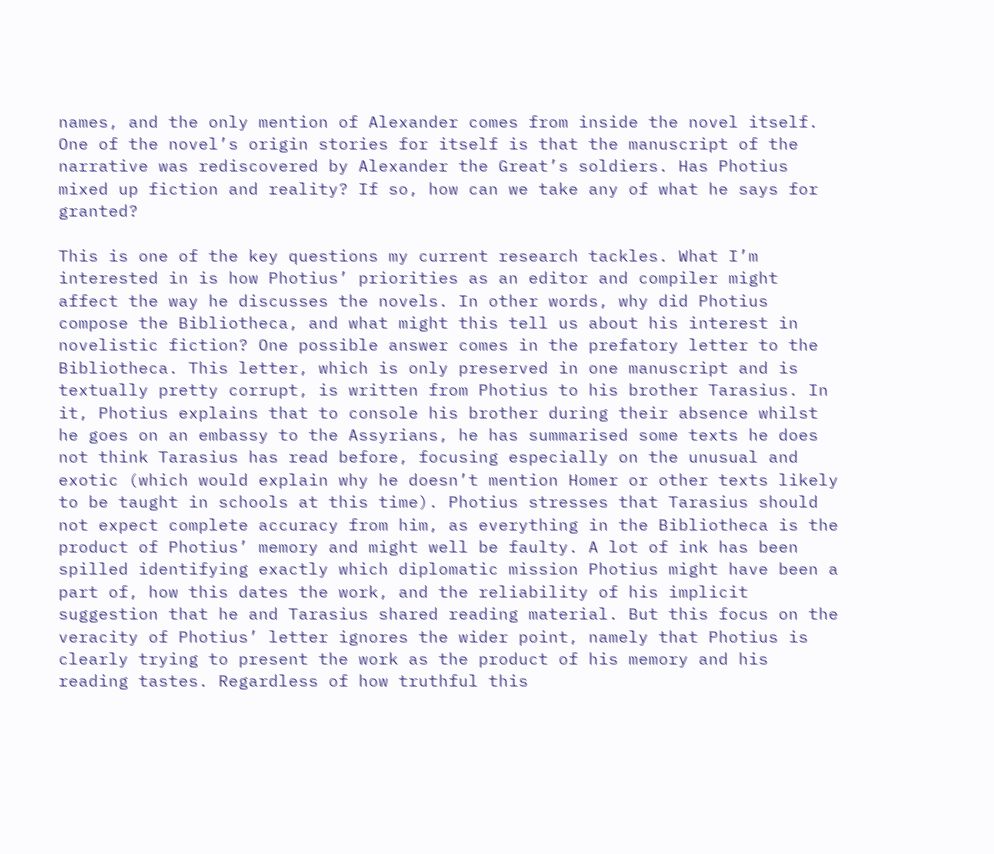names, and the only mention of Alexander comes from inside the novel itself. One of the novel’s origin stories for itself is that the manuscript of the narrative was rediscovered by Alexander the Great’s soldiers. Has Photius mixed up fiction and reality? If so, how can we take any of what he says for granted?

This is one of the key questions my current research tackles. What I’m interested in is how Photius’ priorities as an editor and compiler might affect the way he discusses the novels. In other words, why did Photius compose the Bibliotheca, and what might this tell us about his interest in novelistic fiction? One possible answer comes in the prefatory letter to the Bibliotheca. This letter, which is only preserved in one manuscript and is textually pretty corrupt, is written from Photius to his brother Tarasius. In it, Photius explains that to console his brother during their absence whilst he goes on an embassy to the Assyrians, he has summarised some texts he does not think Tarasius has read before, focusing especially on the unusual and exotic (which would explain why he doesn’t mention Homer or other texts likely to be taught in schools at this time). Photius stresses that Tarasius should not expect complete accuracy from him, as everything in the Bibliotheca is the product of Photius’ memory and might well be faulty. A lot of ink has been spilled identifying exactly which diplomatic mission Photius might have been a part of, how this dates the work, and the reliability of his implicit suggestion that he and Tarasius shared reading material. But this focus on the veracity of Photius’ letter ignores the wider point, namely that Photius is clearly trying to present the work as the product of his memory and his reading tastes. Regardless of how truthful this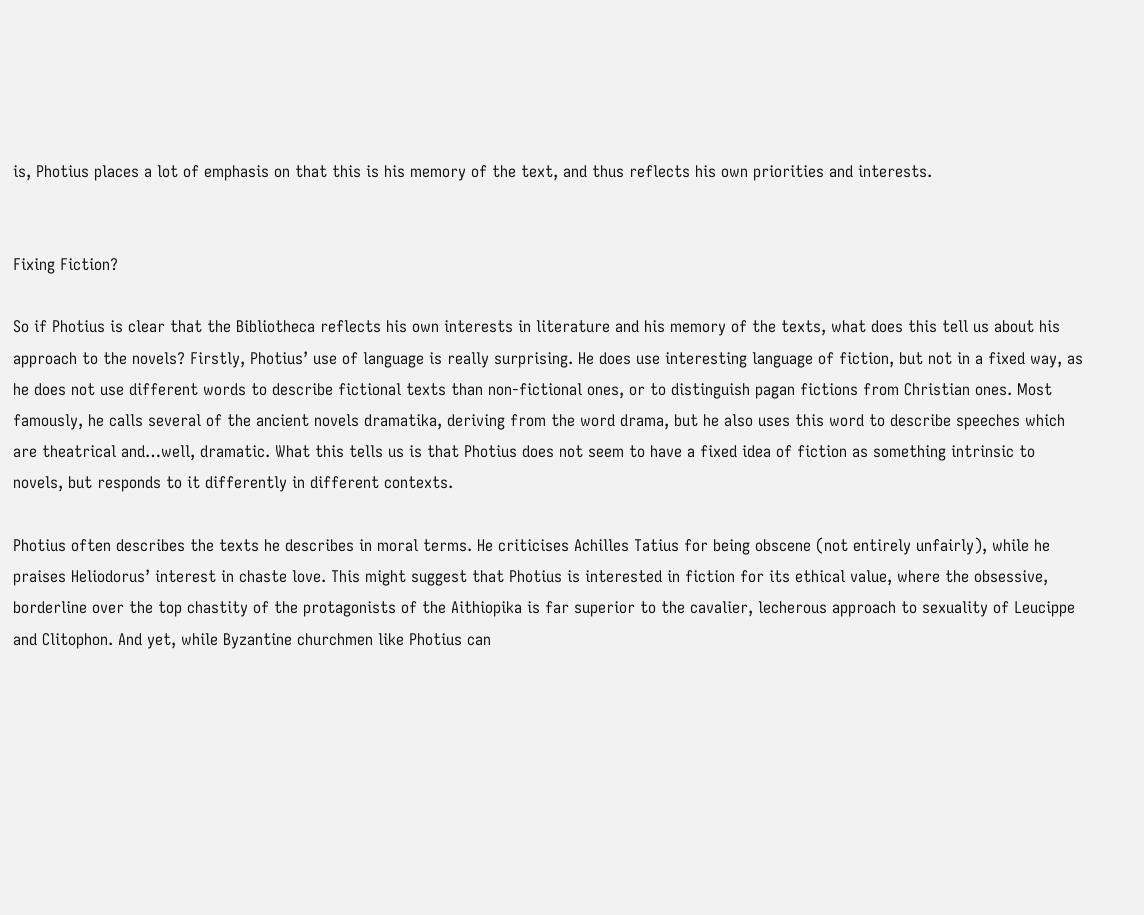is, Photius places a lot of emphasis on that this is his memory of the text, and thus reflects his own priorities and interests.


Fixing Fiction?

So if Photius is clear that the Bibliotheca reflects his own interests in literature and his memory of the texts, what does this tell us about his approach to the novels? Firstly, Photius’ use of language is really surprising. He does use interesting language of fiction, but not in a fixed way, as he does not use different words to describe fictional texts than non-fictional ones, or to distinguish pagan fictions from Christian ones. Most famously, he calls several of the ancient novels dramatika, deriving from the word drama, but he also uses this word to describe speeches which are theatrical and…well, dramatic. What this tells us is that Photius does not seem to have a fixed idea of fiction as something intrinsic to novels, but responds to it differently in different contexts.

Photius often describes the texts he describes in moral terms. He criticises Achilles Tatius for being obscene (not entirely unfairly), while he praises Heliodorus’ interest in chaste love. This might suggest that Photius is interested in fiction for its ethical value, where the obsessive, borderline over the top chastity of the protagonists of the Aithiopika is far superior to the cavalier, lecherous approach to sexuality of Leucippe and Clitophon. And yet, while Byzantine churchmen like Photius can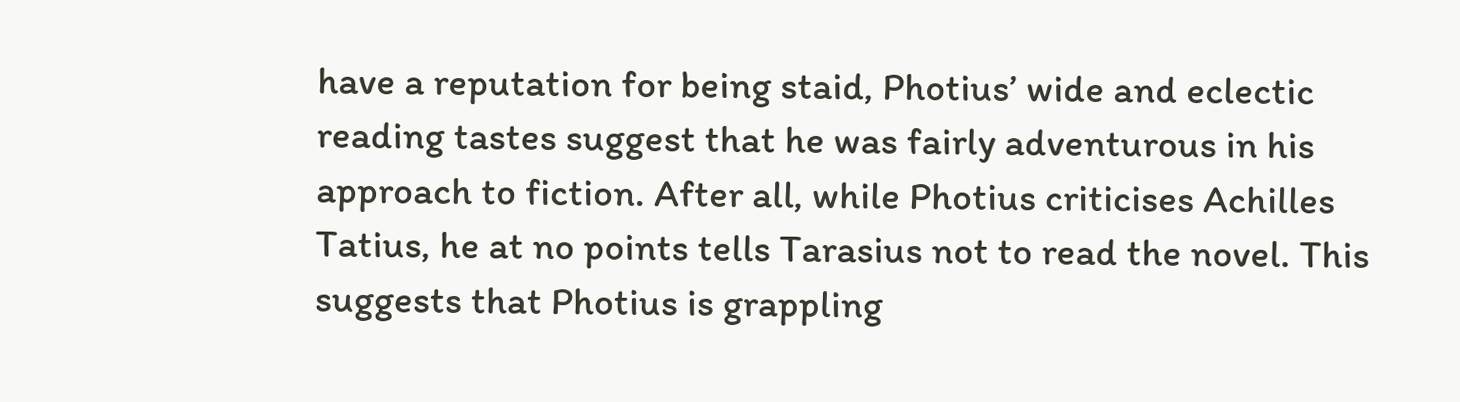have a reputation for being staid, Photius’ wide and eclectic reading tastes suggest that he was fairly adventurous in his approach to fiction. After all, while Photius criticises Achilles Tatius, he at no points tells Tarasius not to read the novel. This suggests that Photius is grappling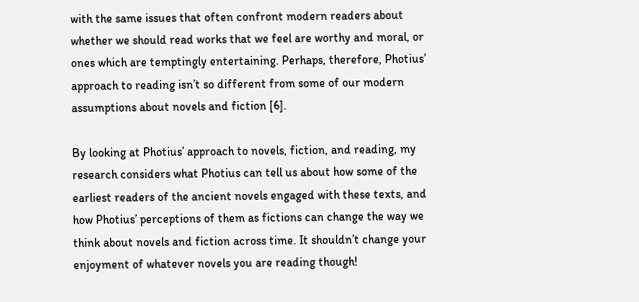with the same issues that often confront modern readers about whether we should read works that we feel are worthy and moral, or ones which are temptingly entertaining. Perhaps, therefore, Photius’ approach to reading isn’t so different from some of our modern assumptions about novels and fiction [6].

By looking at Photius’ approach to novels, fiction, and reading, my research considers what Photius can tell us about how some of the earliest readers of the ancient novels engaged with these texts, and how Photius’ perceptions of them as fictions can change the way we think about novels and fiction across time. It shouldn’t change your enjoyment of whatever novels you are reading though!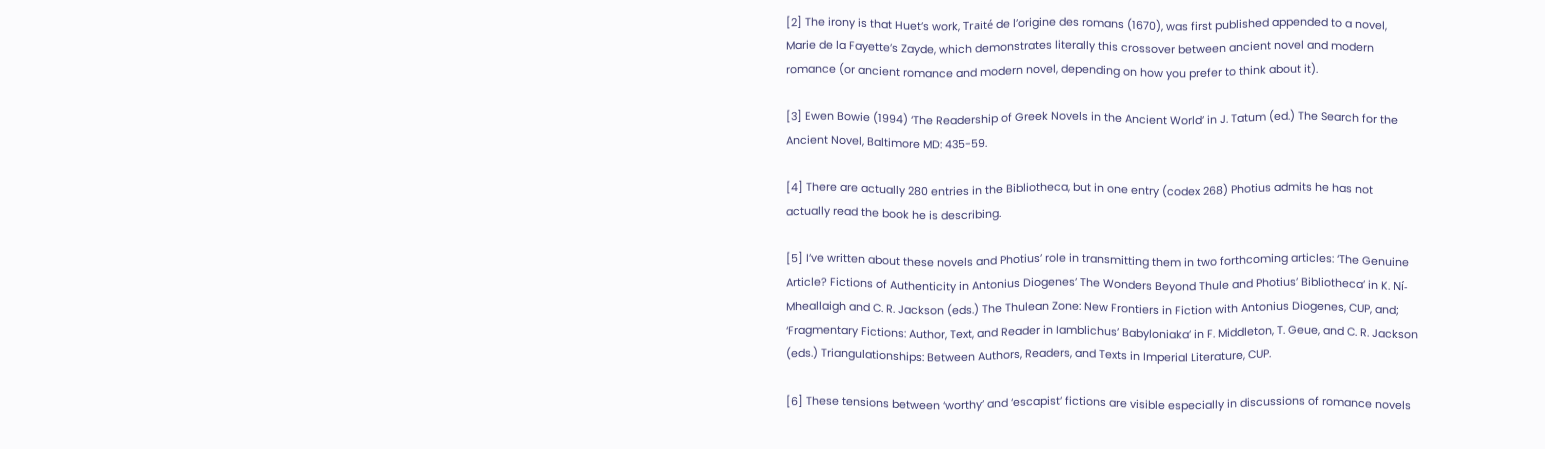[2] The irony is that Huet’s work, Traité de l’origine des romans (1670), was first published appended to a novel, Marie de la Fayette’s Zayde, which demonstrates literally this crossover between ancient novel and modern romance (or ancient romance and modern novel, depending on how you prefer to think about it).

[3] Ewen Bowie (1994) ‘The Readership of Greek Novels in the Ancient World’ in J. Tatum (ed.) The Search for the Ancient Novel, Baltimore MD: 435-59.

[4] There are actually 280 entries in the Bibliotheca, but in one entry (codex 268) Photius admits he has not actually read the book he is describing.

[5] I’ve written about these novels and Photius’ role in transmitting them in two forthcoming articles: ‘The Genuine Article? Fictions of Authenticity in Antonius Diogenes’ The Wonders Beyond Thule and Photius’ Bibliotheca’ in K. Ní-Mheallaigh and C. R. Jackson (eds.) The Thulean Zone: New Frontiers in Fiction with Antonius Diogenes, CUP, and; ‘Fragmentary Fictions: Author, Text, and Reader in Iamblichus’ Babyloniaka’ in F. Middleton, T. Geue, and C. R. Jackson (eds.) Triangulationships: Between Authors, Readers, and Texts in Imperial Literature, CUP.

[6] These tensions between ‘worthy’ and ‘escapist’ fictions are visible especially in discussions of romance novels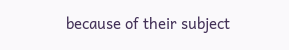because of their subject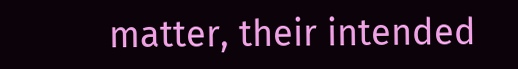matter, their intended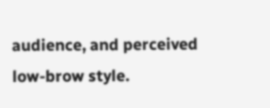audience, and perceived low-brow style.